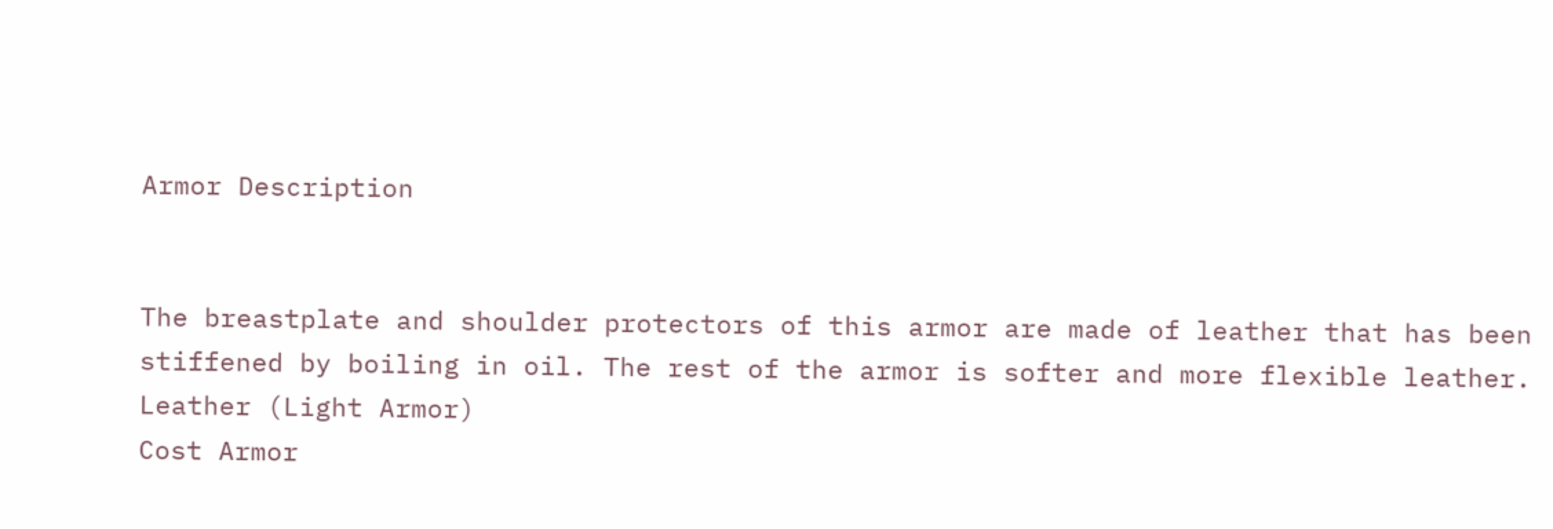Armor Description


The breastplate and shoulder protectors of this armor are made of leather that has been stiffened by boiling in oil. The rest of the armor is softer and more flexible leather.
Leather (Light Armor)
Cost Armor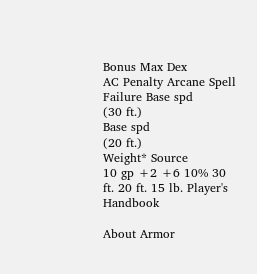Bonus Max Dex
AC Penalty Arcane Spell Failure Base spd
(30 ft.)
Base spd
(20 ft.)
Weight* Source
10 gp +2 +6 10% 30 ft. 20 ft. 15 lb. Player's Handbook

About Armor